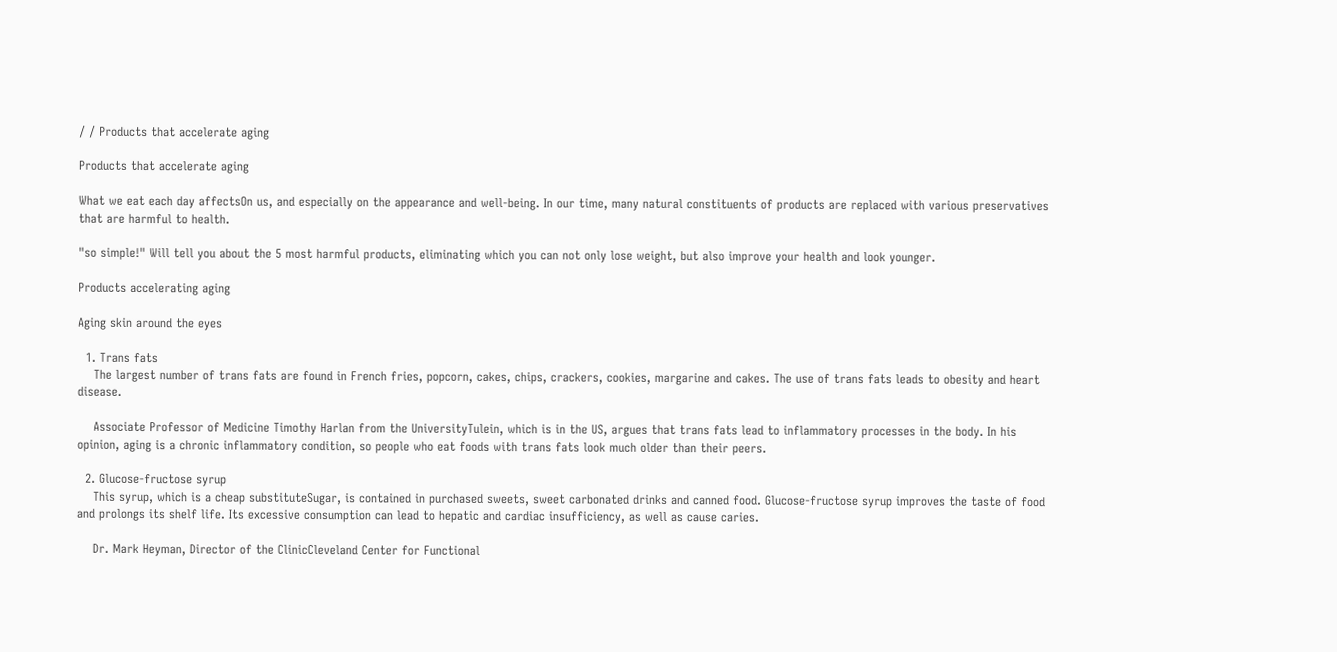/ / Products that accelerate aging

Products that accelerate aging

What we eat each day affectsOn us, and especially on the appearance and well-being. In our time, many natural constituents of products are replaced with various preservatives that are harmful to health.

"so simple!" Will tell you about the 5 most harmful products, eliminating which you can not only lose weight, but also improve your health and look younger.

Products accelerating aging

Aging skin around the eyes

  1. Trans fats
    The largest number of trans fats are found in French fries, popcorn, cakes, chips, crackers, cookies, margarine and cakes. The use of trans fats leads to obesity and heart disease.

    Associate Professor of Medicine Timothy Harlan from the UniversityTulein, which is in the US, argues that trans fats lead to inflammatory processes in the body. In his opinion, aging is a chronic inflammatory condition, so people who eat foods with trans fats look much older than their peers.

  2. Glucose-fructose syrup
    This syrup, which is a cheap substituteSugar, is contained in purchased sweets, sweet carbonated drinks and canned food. Glucose-fructose syrup improves the taste of food and prolongs its shelf life. Its excessive consumption can lead to hepatic and cardiac insufficiency, as well as cause caries.

    Dr. Mark Heyman, Director of the ClinicCleveland Center for Functional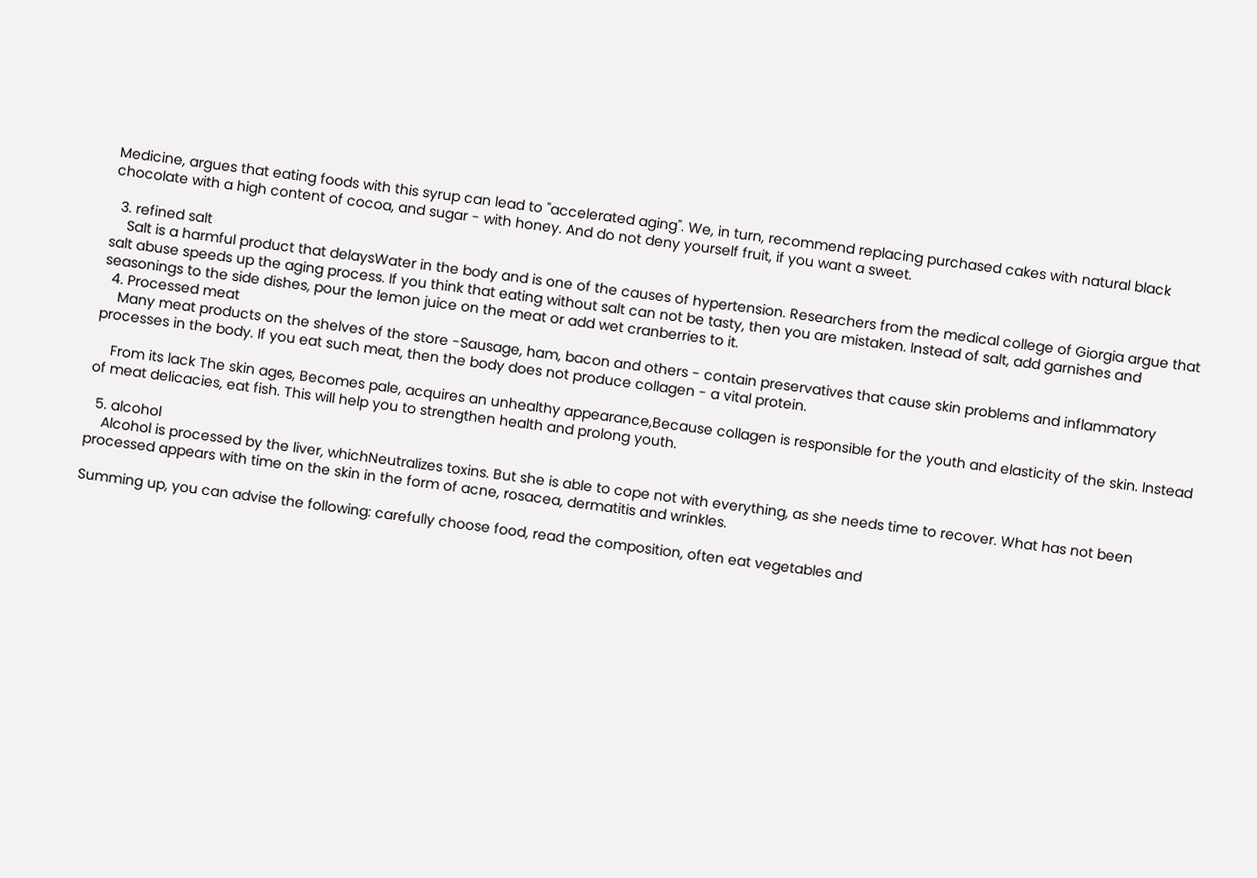Medicine, argues that eating foods with this syrup can lead to "accelerated aging". We, in turn, recommend replacing purchased cakes with natural black chocolate with a high content of cocoa, and sugar - with honey. And do not deny yourself fruit, if you want a sweet.

  3. refined salt
    Salt is a harmful product that delaysWater in the body and is one of the causes of hypertension. Researchers from the medical college of Giorgia argue that salt abuse speeds up the aging process. If you think that eating without salt can not be tasty, then you are mistaken. Instead of salt, add garnishes and seasonings to the side dishes, pour the lemon juice on the meat or add wet cranberries to it.
  4. Processed meat
    Many meat products on the shelves of the store -Sausage, ham, bacon and others - contain preservatives that cause skin problems and inflammatory processes in the body. If you eat such meat, then the body does not produce collagen - a vital protein.

    From its lack The skin ages, Becomes pale, acquires an unhealthy appearance,Because collagen is responsible for the youth and elasticity of the skin. Instead of meat delicacies, eat fish. This will help you to strengthen health and prolong youth.

  5. alcohol
    Alcohol is processed by the liver, whichNeutralizes toxins. But she is able to cope not with everything, as she needs time to recover. What has not been processed appears with time on the skin in the form of acne, rosacea, dermatitis and wrinkles.

Summing up, you can advise the following: carefully choose food, read the composition, often eat vegetables and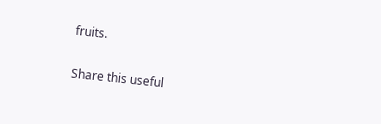fruits.

Share this useful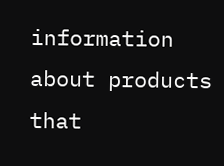information about products that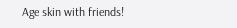Age skin with friends!